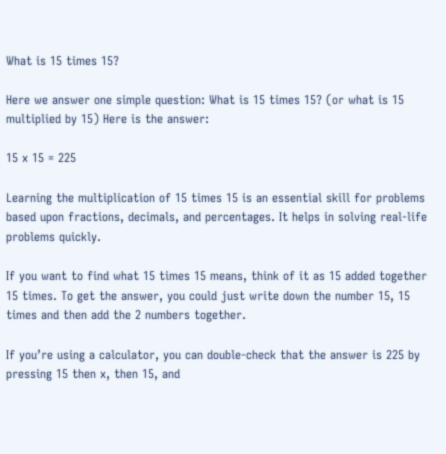What is 15 times 15?

Here we answer one simple question: What is 15 times 15? (or what is 15 multiplied by 15) Here is the answer:

15 x 15 = 225

Learning the multiplication of 15 times 15 is an essential skill for problems based upon fractions, decimals, and percentages. It helps in solving real-life problems quickly.

If you want to find what 15 times 15 means, think of it as 15 added together 15 times. To get the answer, you could just write down the number 15, 15 times and then add the 2 numbers together.

If you’re using a calculator, you can double-check that the answer is 225 by pressing 15 then x, then 15, and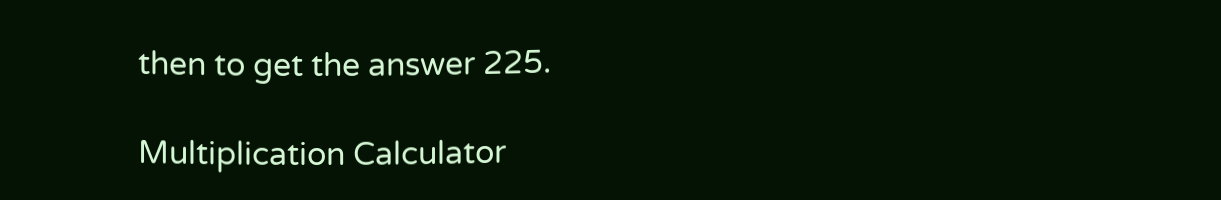then to get the answer 225.

Multiplication Calculator